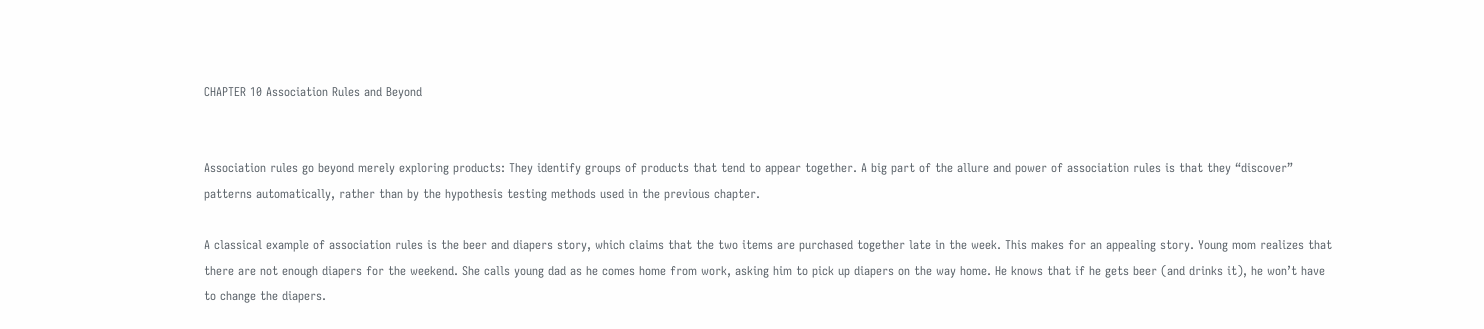CHAPTER 10 Association Rules and Beyond


Association rules go beyond merely exploring products: They identify groups of products that tend to appear together. A big part of the allure and power of association rules is that they “discover” patterns automatically, rather than by the hypothesis testing methods used in the previous chapter.

A classical example of association rules is the beer and diapers story, which claims that the two items are purchased together late in the week. This makes for an appealing story. Young mom realizes that there are not enough diapers for the weekend. She calls young dad as he comes home from work, asking him to pick up diapers on the way home. He knows that if he gets beer (and drinks it), he won’t have to change the diapers.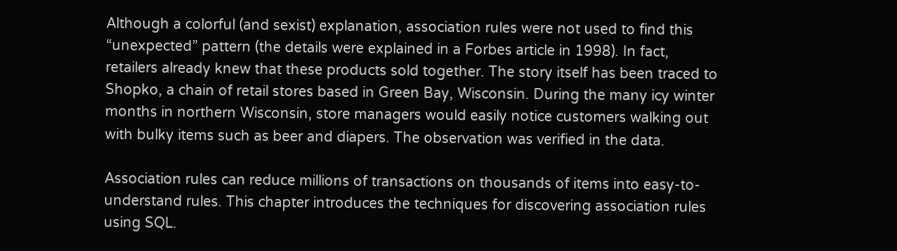Although a colorful (and sexist) explanation, association rules were not used to find this “unexpected” pattern (the details were explained in a Forbes article in 1998). In fact, retailers already knew that these products sold together. The story itself has been traced to Shopko, a chain of retail stores based in Green Bay, Wisconsin. During the many icy winter months in northern Wisconsin, store managers would easily notice customers walking out with bulky items such as beer and diapers. The observation was verified in the data.

Association rules can reduce millions of transactions on thousands of items into easy-to-understand rules. This chapter introduces the techniques for discovering association rules using SQL.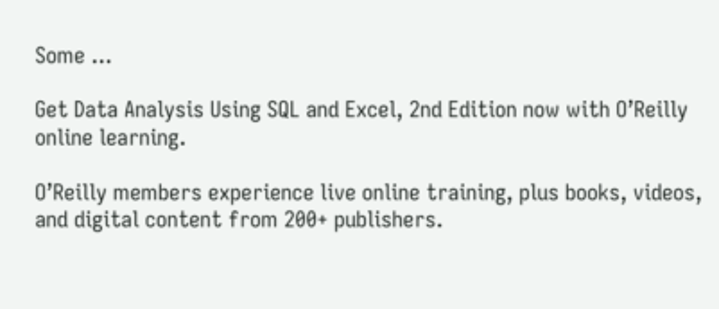Some ...

Get Data Analysis Using SQL and Excel, 2nd Edition now with O’Reilly online learning.

O’Reilly members experience live online training, plus books, videos, and digital content from 200+ publishers.